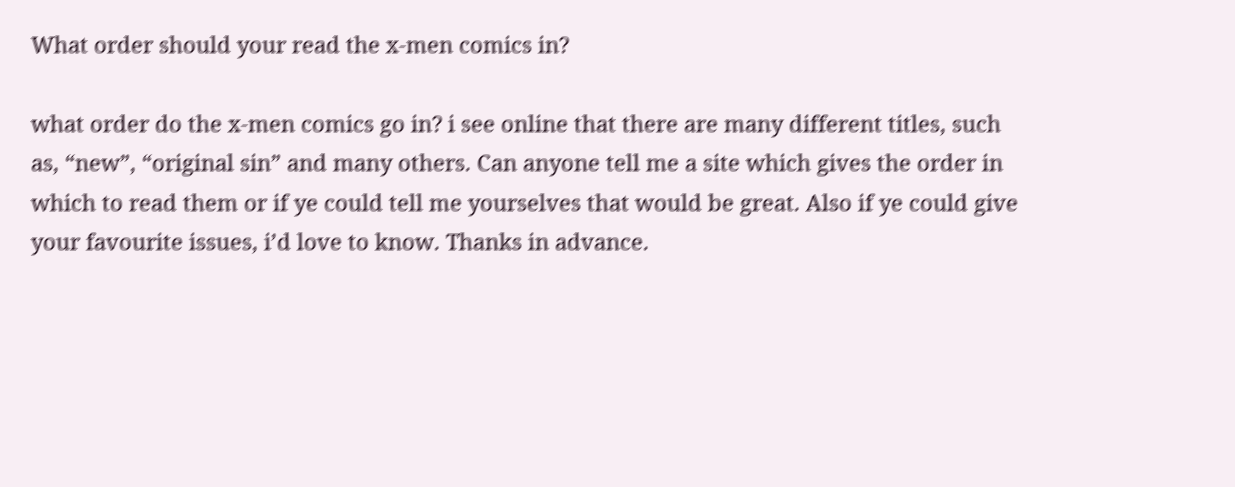What order should your read the x-men comics in?

what order do the x-men comics go in? i see online that there are many different titles, such as, “new”, “original sin” and many others. Can anyone tell me a site which gives the order in which to read them or if ye could tell me yourselves that would be great. Also if ye could give your favourite issues, i’d love to know. Thanks in advance.